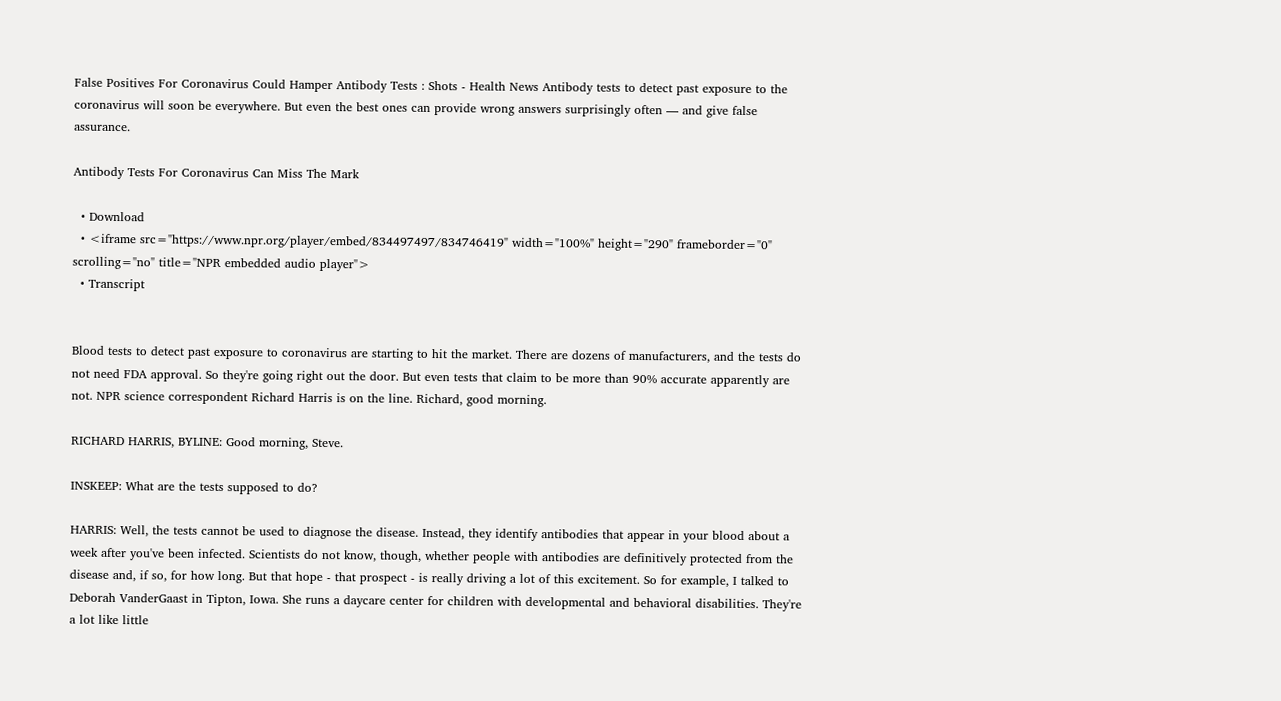False Positives For Coronavirus Could Hamper Antibody Tests : Shots - Health News Antibody tests to detect past exposure to the coronavirus will soon be everywhere. But even the best ones can provide wrong answers surprisingly often — and give false assurance.

Antibody Tests For Coronavirus Can Miss The Mark

  • Download
  • <iframe src="https://www.npr.org/player/embed/834497497/834746419" width="100%" height="290" frameborder="0" scrolling="no" title="NPR embedded audio player">
  • Transcript


Blood tests to detect past exposure to coronavirus are starting to hit the market. There are dozens of manufacturers, and the tests do not need FDA approval. So they're going right out the door. But even tests that claim to be more than 90% accurate apparently are not. NPR science correspondent Richard Harris is on the line. Richard, good morning.

RICHARD HARRIS, BYLINE: Good morning, Steve.

INSKEEP: What are the tests supposed to do?

HARRIS: Well, the tests cannot be used to diagnose the disease. Instead, they identify antibodies that appear in your blood about a week after you've been infected. Scientists do not know, though, whether people with antibodies are definitively protected from the disease and, if so, for how long. But that hope - that prospect - is really driving a lot of this excitement. So for example, I talked to Deborah VanderGaast in Tipton, Iowa. She runs a daycare center for children with developmental and behavioral disabilities. They're a lot like little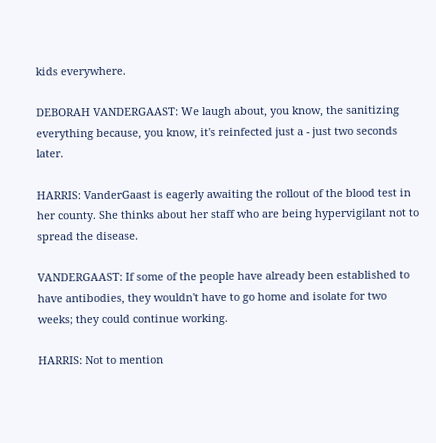kids everywhere.

DEBORAH VANDERGAAST: We laugh about, you know, the sanitizing everything because, you know, it's reinfected just a - just two seconds later.

HARRIS: VanderGaast is eagerly awaiting the rollout of the blood test in her county. She thinks about her staff who are being hypervigilant not to spread the disease.

VANDERGAAST: If some of the people have already been established to have antibodies, they wouldn't have to go home and isolate for two weeks; they could continue working.

HARRIS: Not to mention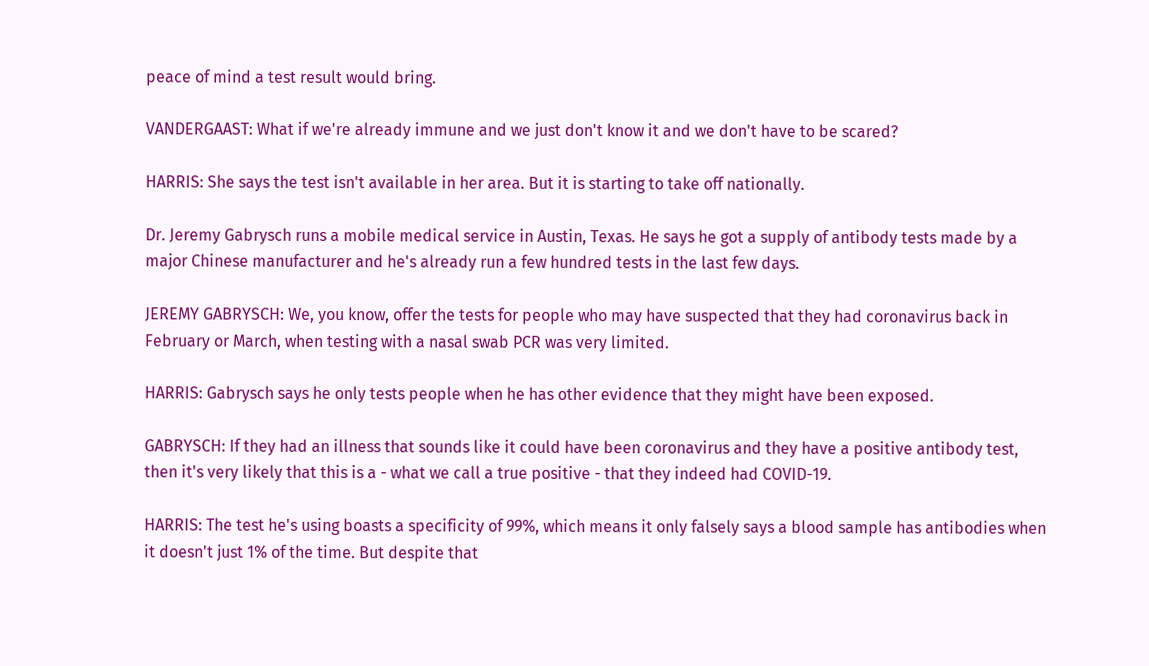peace of mind a test result would bring.

VANDERGAAST: What if we're already immune and we just don't know it and we don't have to be scared?

HARRIS: She says the test isn't available in her area. But it is starting to take off nationally.

Dr. Jeremy Gabrysch runs a mobile medical service in Austin, Texas. He says he got a supply of antibody tests made by a major Chinese manufacturer and he's already run a few hundred tests in the last few days.

JEREMY GABRYSCH: We, you know, offer the tests for people who may have suspected that they had coronavirus back in February or March, when testing with a nasal swab PCR was very limited.

HARRIS: Gabrysch says he only tests people when he has other evidence that they might have been exposed.

GABRYSCH: If they had an illness that sounds like it could have been coronavirus and they have a positive antibody test, then it's very likely that this is a - what we call a true positive - that they indeed had COVID-19.

HARRIS: The test he's using boasts a specificity of 99%, which means it only falsely says a blood sample has antibodies when it doesn't just 1% of the time. But despite that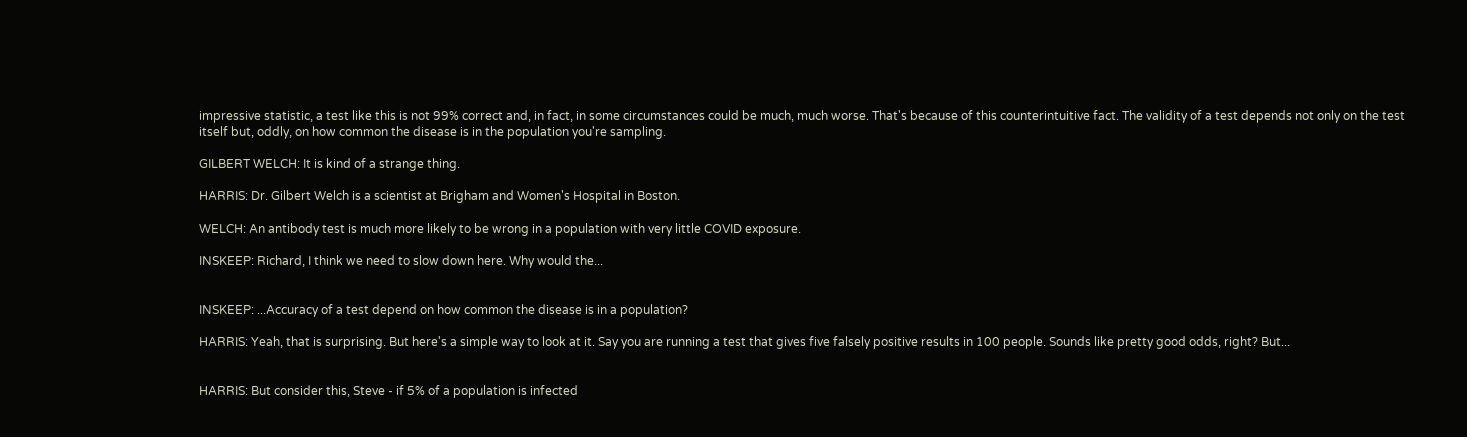impressive statistic, a test like this is not 99% correct and, in fact, in some circumstances could be much, much worse. That's because of this counterintuitive fact. The validity of a test depends not only on the test itself but, oddly, on how common the disease is in the population you're sampling.

GILBERT WELCH: It is kind of a strange thing.

HARRIS: Dr. Gilbert Welch is a scientist at Brigham and Women's Hospital in Boston.

WELCH: An antibody test is much more likely to be wrong in a population with very little COVID exposure.

INSKEEP: Richard, I think we need to slow down here. Why would the...


INSKEEP: ...Accuracy of a test depend on how common the disease is in a population?

HARRIS: Yeah, that is surprising. But here's a simple way to look at it. Say you are running a test that gives five falsely positive results in 100 people. Sounds like pretty good odds, right? But...


HARRIS: But consider this, Steve - if 5% of a population is infected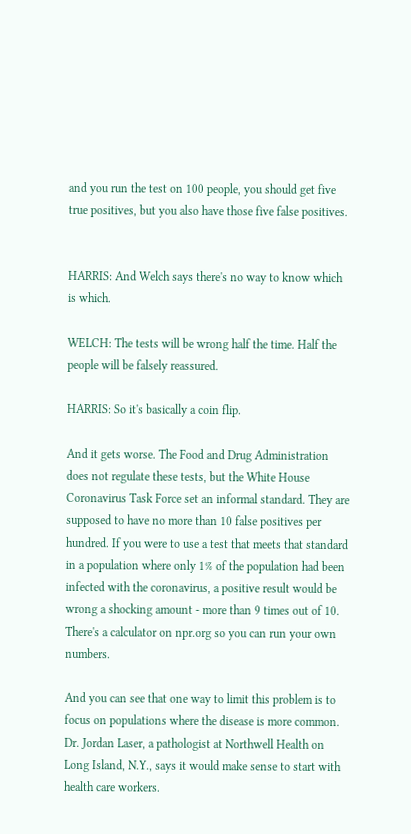and you run the test on 100 people, you should get five true positives, but you also have those five false positives.


HARRIS: And Welch says there's no way to know which is which.

WELCH: The tests will be wrong half the time. Half the people will be falsely reassured.

HARRIS: So it's basically a coin flip.

And it gets worse. The Food and Drug Administration does not regulate these tests, but the White House Coronavirus Task Force set an informal standard. They are supposed to have no more than 10 false positives per hundred. If you were to use a test that meets that standard in a population where only 1% of the population had been infected with the coronavirus, a positive result would be wrong a shocking amount - more than 9 times out of 10. There's a calculator on npr.org so you can run your own numbers.

And you can see that one way to limit this problem is to focus on populations where the disease is more common. Dr. Jordan Laser, a pathologist at Northwell Health on Long Island, N.Y., says it would make sense to start with health care workers.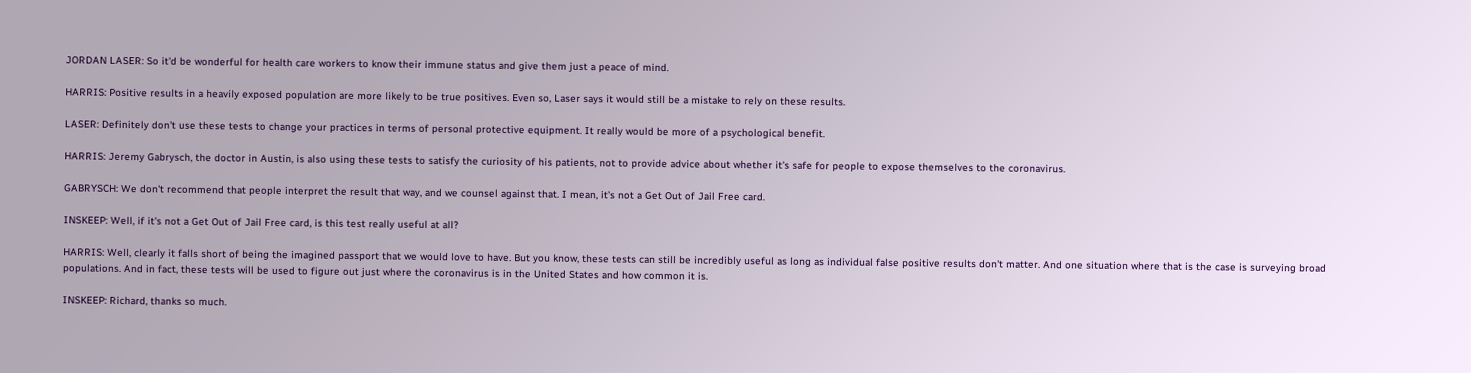JORDAN LASER: So it'd be wonderful for health care workers to know their immune status and give them just a peace of mind.

HARRIS: Positive results in a heavily exposed population are more likely to be true positives. Even so, Laser says it would still be a mistake to rely on these results.

LASER: Definitely don't use these tests to change your practices in terms of personal protective equipment. It really would be more of a psychological benefit.

HARRIS: Jeremy Gabrysch, the doctor in Austin, is also using these tests to satisfy the curiosity of his patients, not to provide advice about whether it's safe for people to expose themselves to the coronavirus.

GABRYSCH: We don't recommend that people interpret the result that way, and we counsel against that. I mean, it's not a Get Out of Jail Free card.

INSKEEP: Well, if it's not a Get Out of Jail Free card, is this test really useful at all?

HARRIS: Well, clearly it falls short of being the imagined passport that we would love to have. But you know, these tests can still be incredibly useful as long as individual false positive results don't matter. And one situation where that is the case is surveying broad populations. And in fact, these tests will be used to figure out just where the coronavirus is in the United States and how common it is.

INSKEEP: Richard, thanks so much.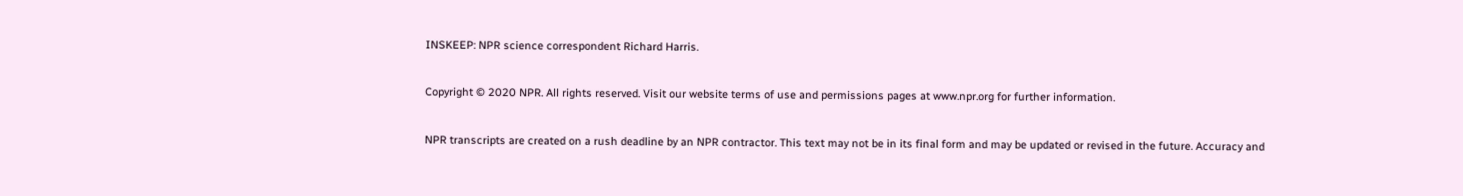INSKEEP: NPR science correspondent Richard Harris.

Copyright © 2020 NPR. All rights reserved. Visit our website terms of use and permissions pages at www.npr.org for further information.

NPR transcripts are created on a rush deadline by an NPR contractor. This text may not be in its final form and may be updated or revised in the future. Accuracy and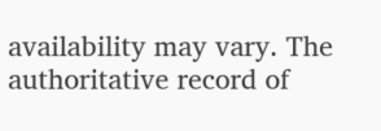availability may vary. The authoritative record of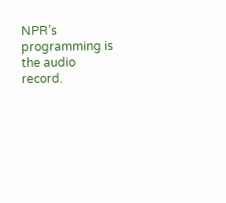NPR’s programming is the audio record.